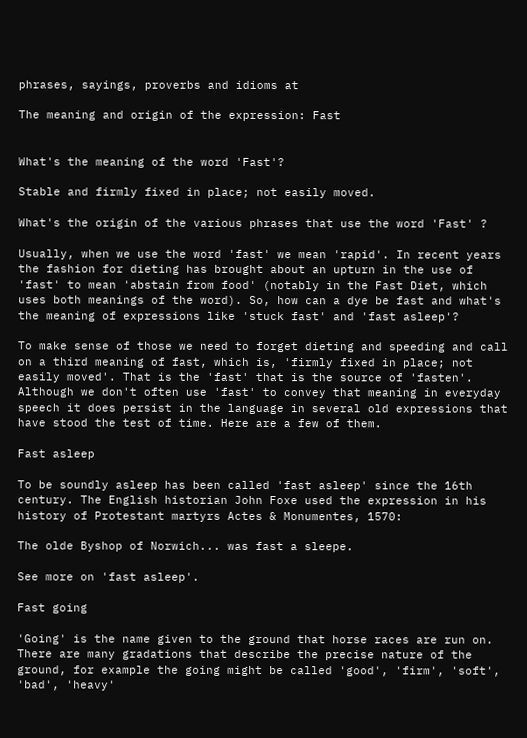phrases, sayings, proverbs and idioms at

The meaning and origin of the expression: Fast


What's the meaning of the word 'Fast'?

Stable and firmly fixed in place; not easily moved.

What's the origin of the various phrases that use the word 'Fast' ?

Usually, when we use the word 'fast' we mean 'rapid'. In recent years the fashion for dieting has brought about an upturn in the use of 'fast' to mean 'abstain from food' (notably in the Fast Diet, which uses both meanings of the word). So, how can a dye be fast and what's the meaning of expressions like 'stuck fast' and 'fast asleep'?

To make sense of those we need to forget dieting and speeding and call on a third meaning of fast, which is, 'firmly fixed in place; not easily moved'. That is the 'fast' that is the source of 'fasten'. Although we don't often use 'fast' to convey that meaning in everyday speech it does persist in the language in several old expressions that have stood the test of time. Here are a few of them.

Fast asleep

To be soundly asleep has been called 'fast asleep' since the 16th century. The English historian John Foxe used the expression in his history of Protestant martyrs Actes & Monumentes, 1570:

The olde Byshop of Norwich... was fast a sleepe.

See more on 'fast asleep'.

Fast going

'Going' is the name given to the ground that horse races are run on. There are many gradations that describe the precise nature of the ground, for example the going might be called 'good', 'firm', 'soft', 'bad', 'heavy'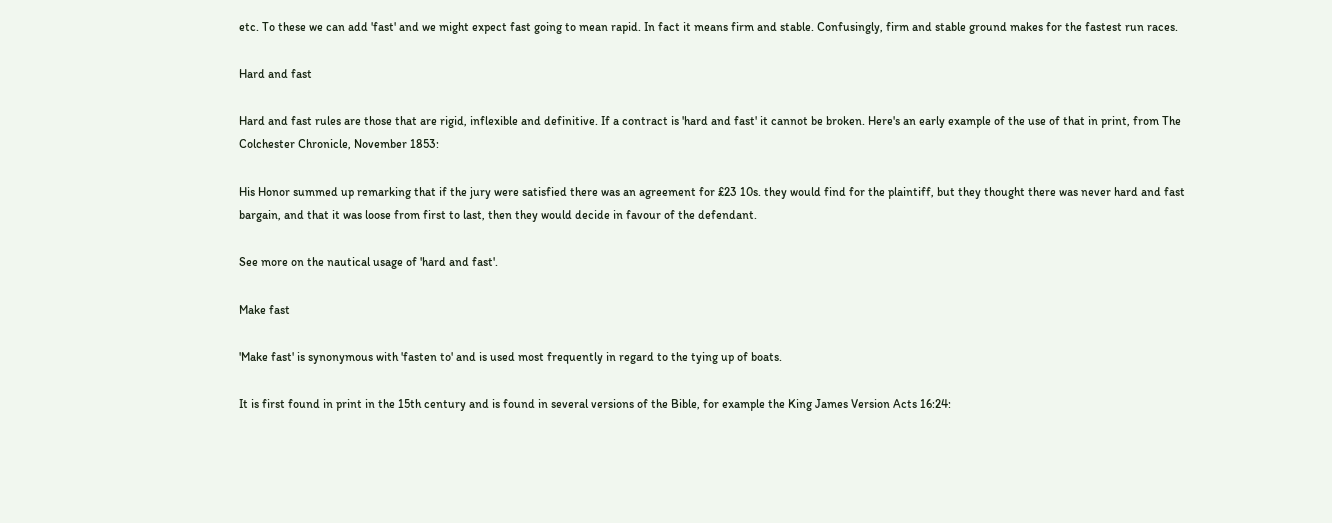etc. To these we can add 'fast' and we might expect fast going to mean rapid. In fact it means firm and stable. Confusingly, firm and stable ground makes for the fastest run races.

Hard and fast

Hard and fast rules are those that are rigid, inflexible and definitive. If a contract is 'hard and fast' it cannot be broken. Here's an early example of the use of that in print, from The Colchester Chronicle, November 1853:

His Honor summed up remarking that if the jury were satisfied there was an agreement for £23 10s. they would find for the plaintiff, but they thought there was never hard and fast bargain, and that it was loose from first to last, then they would decide in favour of the defendant.

See more on the nautical usage of 'hard and fast'.

Make fast

'Make fast' is synonymous with 'fasten to' and is used most frequently in regard to the tying up of boats.

It is first found in print in the 15th century and is found in several versions of the Bible, for example the King James Version Acts 16:24: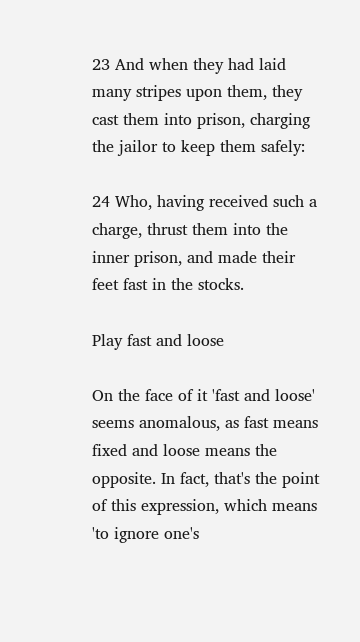23 And when they had laid many stripes upon them, they cast them into prison, charging the jailor to keep them safely:

24 Who, having received such a charge, thrust them into the inner prison, and made their feet fast in the stocks.

Play fast and loose

On the face of it 'fast and loose' seems anomalous, as fast means fixed and loose means the opposite. In fact, that's the point of this expression, which means 'to ignore one's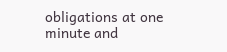obligations at one minute and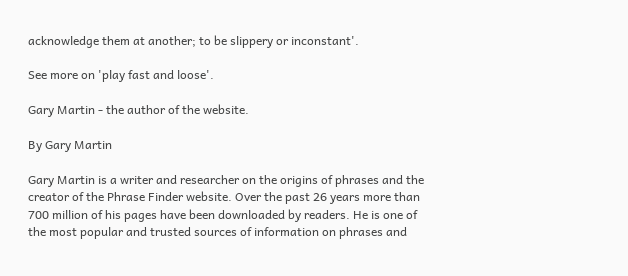acknowledge them at another; to be slippery or inconstant'.

See more on 'play fast and loose'.

Gary Martin - the author of the website.

By Gary Martin

Gary Martin is a writer and researcher on the origins of phrases and the creator of the Phrase Finder website. Over the past 26 years more than 700 million of his pages have been downloaded by readers. He is one of the most popular and trusted sources of information on phrases and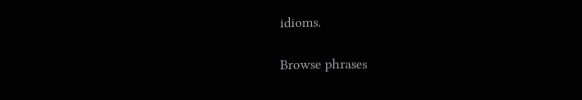idioms.

Browse phrases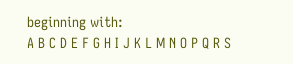beginning with:
A B C D E F G H I J K L M N O P Q R S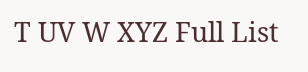T UV W XYZ Full List